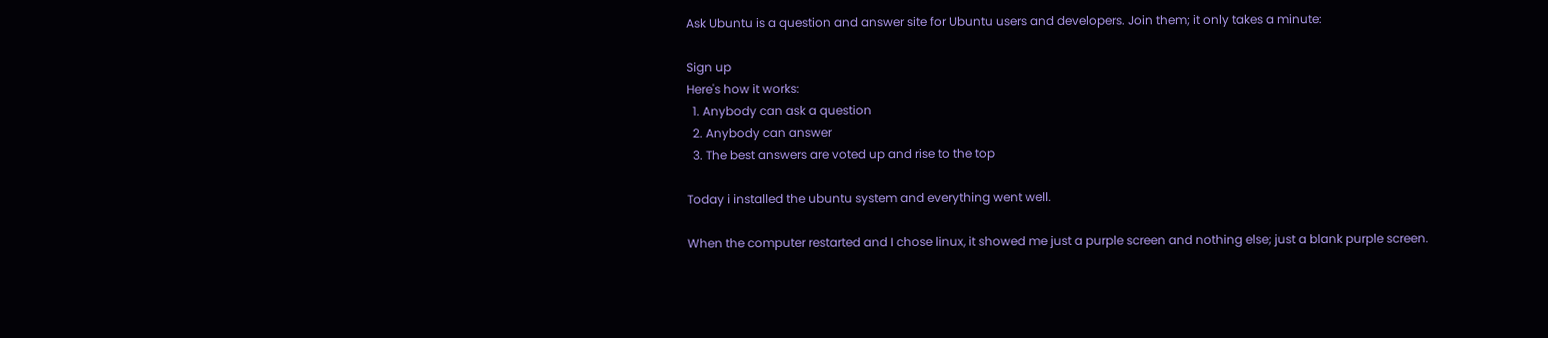Ask Ubuntu is a question and answer site for Ubuntu users and developers. Join them; it only takes a minute:

Sign up
Here's how it works:
  1. Anybody can ask a question
  2. Anybody can answer
  3. The best answers are voted up and rise to the top

Today i installed the ubuntu system and everything went well.

When the computer restarted and I chose linux, it showed me just a purple screen and nothing else; just a blank purple screen.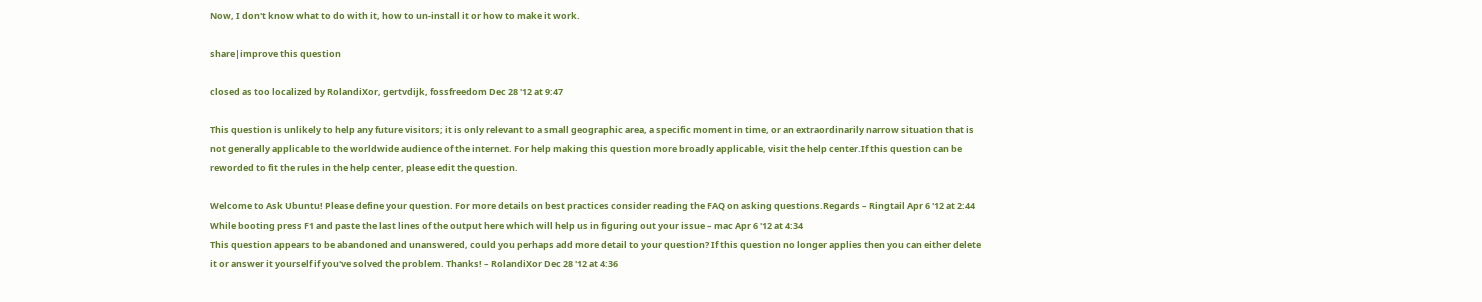Now, I don't know what to do with it, how to un-install it or how to make it work.

share|improve this question

closed as too localized by RolandiXor, gertvdijk, fossfreedom Dec 28 '12 at 9:47

This question is unlikely to help any future visitors; it is only relevant to a small geographic area, a specific moment in time, or an extraordinarily narrow situation that is not generally applicable to the worldwide audience of the internet. For help making this question more broadly applicable, visit the help center.If this question can be reworded to fit the rules in the help center, please edit the question.

Welcome to Ask Ubuntu! Please define your question. For more details on best practices consider reading the FAQ on asking questions.Regards – Ringtail Apr 6 '12 at 2:44
While booting press F1 and paste the last lines of the output here which will help us in figuring out your issue – mac Apr 6 '12 at 4:34
This question appears to be abandoned and unanswered, could you perhaps add more detail to your question? If this question no longer applies then you can either delete it or answer it yourself if you've solved the problem. Thanks! – RolandiXor Dec 28 '12 at 4:36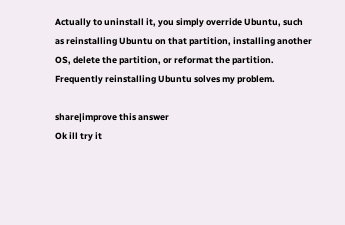Actually to uninstall it, you simply override Ubuntu, such as reinstalling Ubuntu on that partition, installing another OS, delete the partition, or reformat the partition. Frequently reinstalling Ubuntu solves my problem.

share|improve this answer
Ok ill try it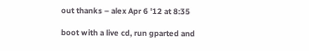out thanks – alex Apr 6 '12 at 8:35

boot with a live cd, run gparted and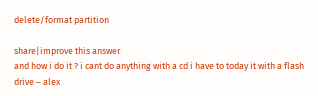delete/format partition

share|improve this answer
and how i do it ? i cant do anything with a cd i have to today it with a flash drive – alex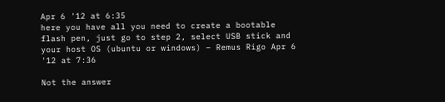Apr 6 '12 at 6:35
here you have all you need to create a bootable flash pen, just go to step 2, select USB stick and your host OS (ubuntu or windows) – Remus Rigo Apr 6 '12 at 7:36

Not the answer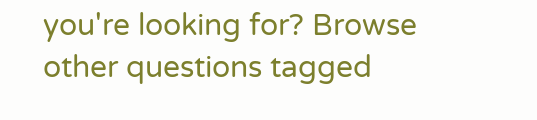you're looking for? Browse other questions tagged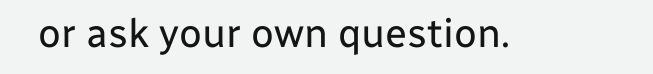or ask your own question.